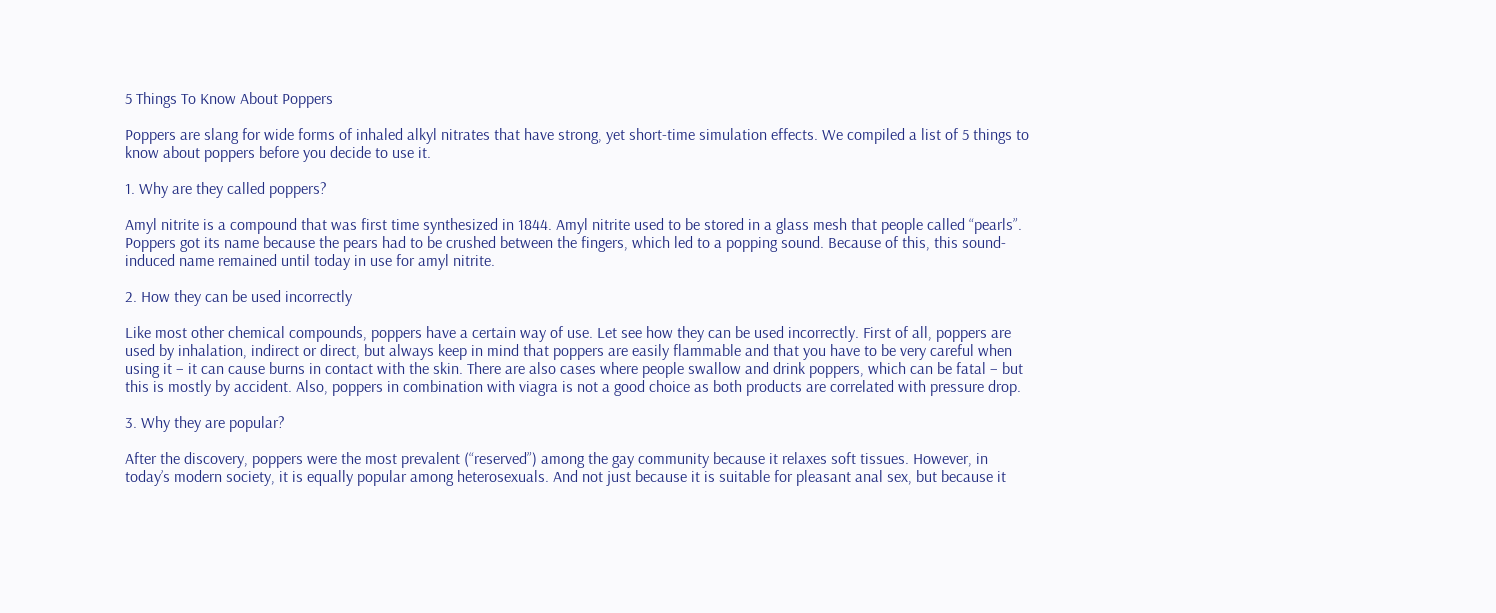5 Things To Know About Poppers

Poppers are slang for wide forms of inhaled alkyl nitrates that have strong, yet short-time simulation effects. We compiled a list of 5 things to know about poppers before you decide to use it.

1. Why are they called poppers?

Amyl nitrite is a compound that was first time synthesized in 1844. Amyl nitrite used to be stored in a glass mesh that people called “pearls”. Poppers got its name because the pears had to be crushed between the fingers, which led to a popping sound. Because of this, this sound-induced name remained until today in use for amyl nitrite.

2. How they can be used incorrectly

Like most other chemical compounds, poppers have a certain way of use. Let see how they can be used incorrectly. First of all, poppers are used by inhalation, indirect or direct, but always keep in mind that poppers are easily flammable and that you have to be very careful when using it – it can cause burns in contact with the skin. There are also cases where people swallow and drink poppers, which can be fatal – but this is mostly by accident. Also, poppers in combination with viagra is not a good choice as both products are correlated with pressure drop.

3. Why they are popular?

After the discovery, poppers were the most prevalent (“reserved”) among the gay community because it relaxes soft tissues. However, in today’s modern society, it is equally popular among heterosexuals. And not just because it is suitable for pleasant anal sex, but because it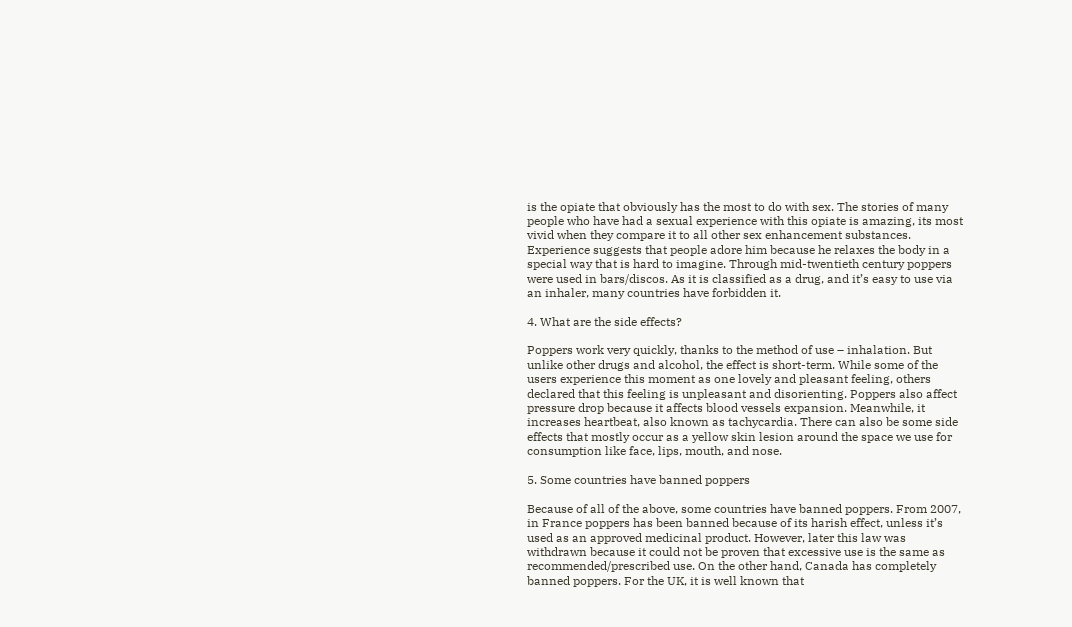is the opiate that obviously has the most to do with sex. The stories of many people who have had a sexual experience with this opiate is amazing, its most vivid when they compare it to all other sex enhancement substances. Experience suggests that people adore him because he relaxes the body in a special way that is hard to imagine. Through mid-twentieth century poppers were used in bars/discos. As it is classified as a drug, and it’s easy to use via an inhaler, many countries have forbidden it.

4. What are the side effects?

Poppers work very quickly, thanks to the method of use – inhalation. But unlike other drugs and alcohol, the effect is short-term. While some of the users experience this moment as one lovely and pleasant feeling, others declared that this feeling is unpleasant and disorienting. Poppers also affect pressure drop because it affects blood vessels expansion. Meanwhile, it increases heartbeat, also known as tachycardia. There can also be some side effects that mostly occur as a yellow skin lesion around the space we use for consumption like face, lips, mouth, and nose.

5. Some countries have banned poppers

Because of all of the above, some countries have banned poppers. From 2007, in France poppers has been banned because of its harish effect, unless it’s used as an approved medicinal product. However, later this law was withdrawn because it could not be proven that excessive use is the same as recommended/prescribed use. On the other hand, Canada has completely banned poppers. For the UK, it is well known that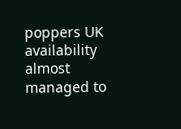poppers UK availability almost managed to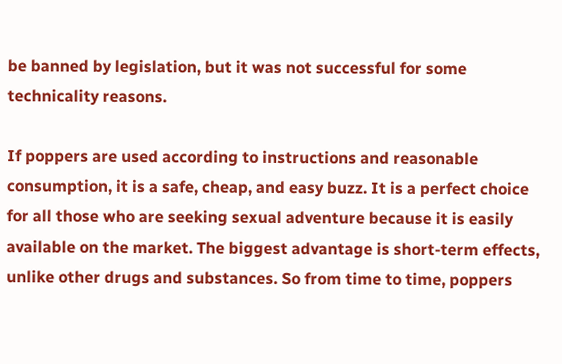be banned by legislation, but it was not successful for some technicality reasons.

If poppers are used according to instructions and reasonable consumption, it is a safe, cheap, and easy buzz. It is a perfect choice for all those who are seeking sexual adventure because it is easily available on the market. The biggest advantage is short-term effects, unlike other drugs and substances. So from time to time, poppers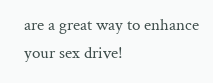are a great way to enhance your sex drive!